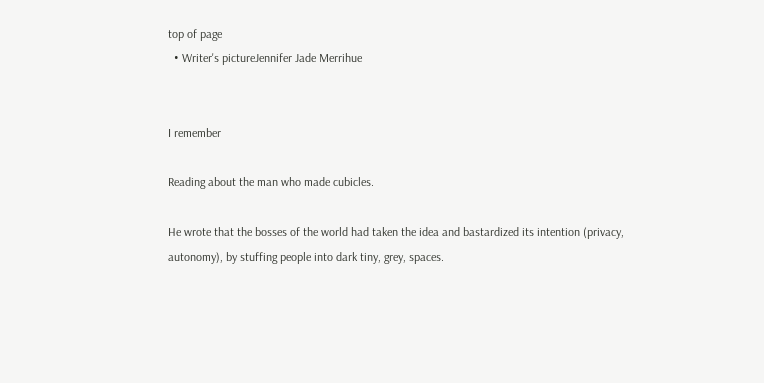top of page
  • Writer's pictureJennifer Jade Merrihue


I remember

Reading about the man who made cubicles.

He wrote that the bosses of the world had taken the idea and bastardized its intention (privacy, autonomy), by stuffing people into dark tiny, grey, spaces.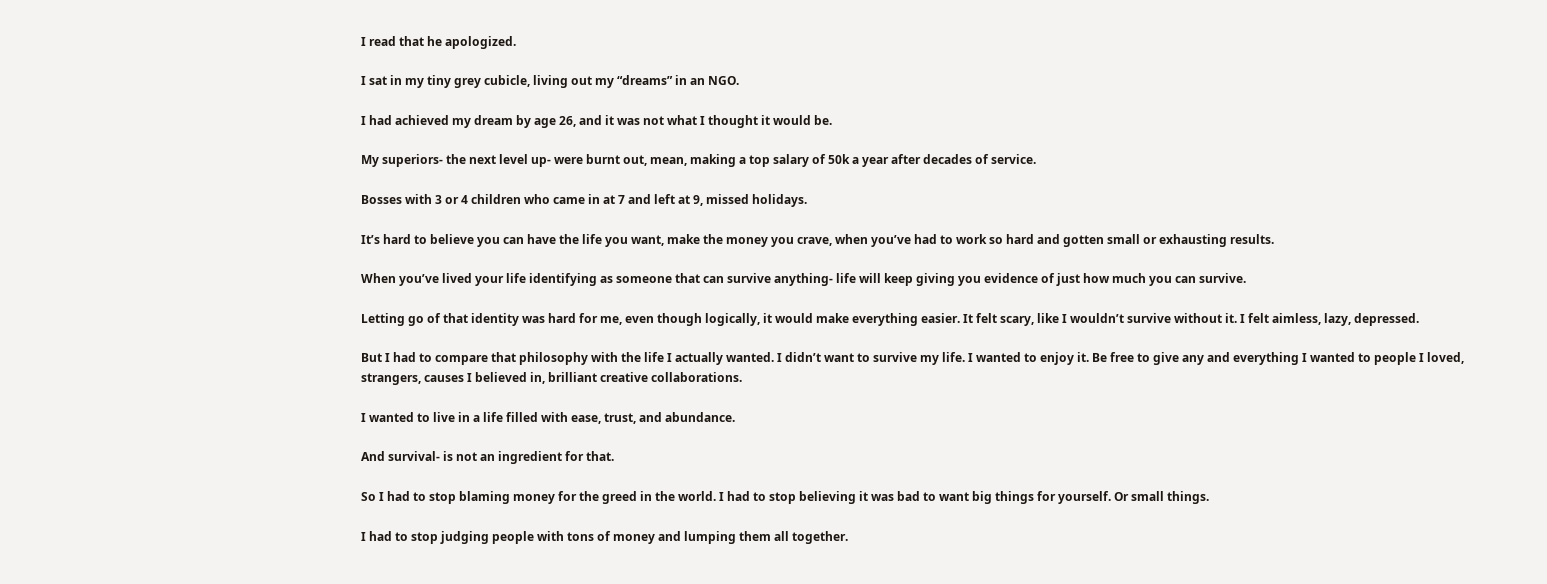I read that he apologized.

I sat in my tiny grey cubicle, living out my “dreams” in an NGO.

I had achieved my dream by age 26, and it was not what I thought it would be.

My superiors- the next level up- were burnt out, mean, making a top salary of 50k a year after decades of service.

Bosses with 3 or 4 children who came in at 7 and left at 9, missed holidays.

It’s hard to believe you can have the life you want, make the money you crave, when you’ve had to work so hard and gotten small or exhausting results.

When you’ve lived your life identifying as someone that can survive anything- life will keep giving you evidence of just how much you can survive.

Letting go of that identity was hard for me, even though logically, it would make everything easier. It felt scary, like I wouldn’t survive without it. I felt aimless, lazy, depressed.

But I had to compare that philosophy with the life I actually wanted. I didn’t want to survive my life. I wanted to enjoy it. Be free to give any and everything I wanted to people I loved, strangers, causes I believed in, brilliant creative collaborations.

I wanted to live in a life filled with ease, trust, and abundance.

And survival- is not an ingredient for that.

So I had to stop blaming money for the greed in the world. I had to stop believing it was bad to want big things for yourself. Or small things.

I had to stop judging people with tons of money and lumping them all together.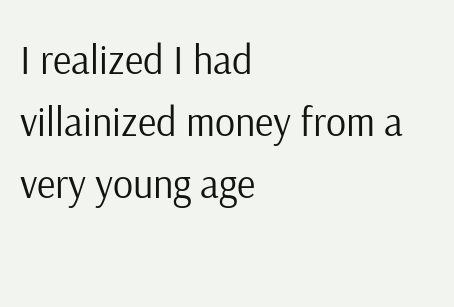I realized I had villainized money from a very young age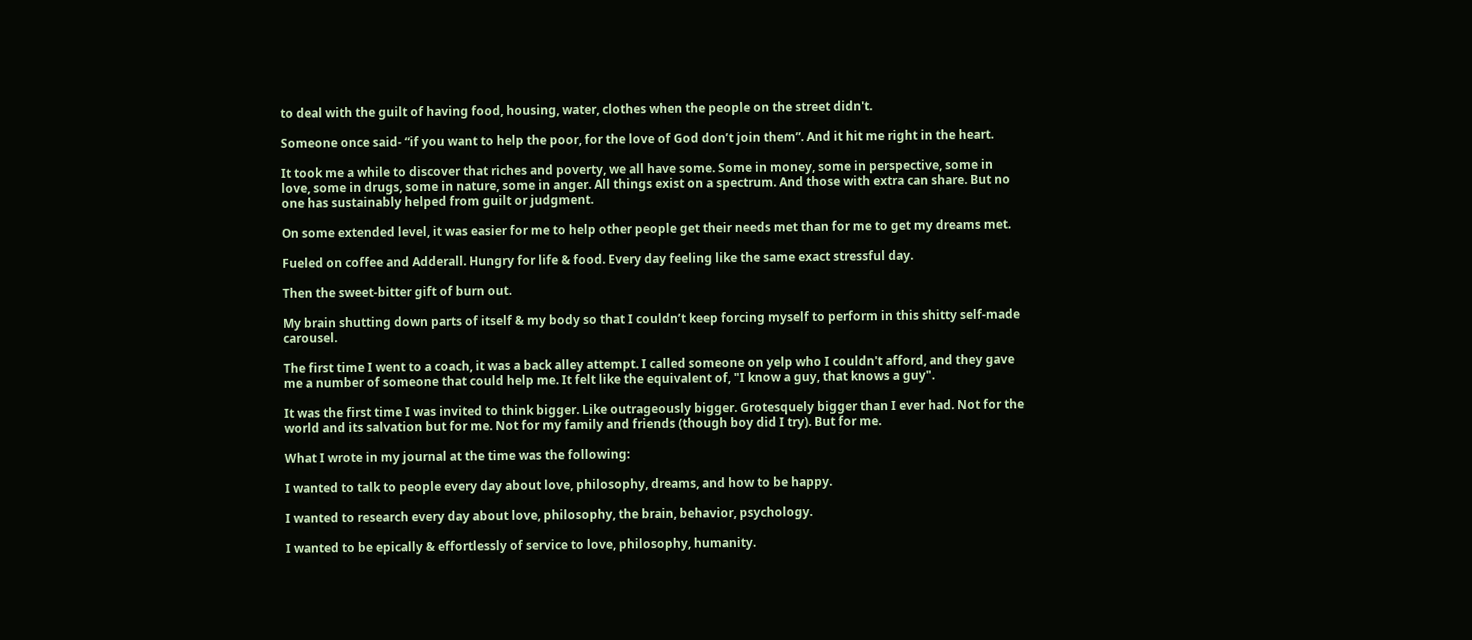to deal with the guilt of having food, housing, water, clothes when the people on the street didn't.

Someone once said- “if you want to help the poor, for the love of God don’t join them”. And it hit me right in the heart.

It took me a while to discover that riches and poverty, we all have some. Some in money, some in perspective, some in love, some in drugs, some in nature, some in anger. All things exist on a spectrum. And those with extra can share. But no one has sustainably helped from guilt or judgment.

On some extended level, it was easier for me to help other people get their needs met than for me to get my dreams met.

Fueled on coffee and Adderall. Hungry for life & food. Every day feeling like the same exact stressful day.

Then the sweet-bitter gift of burn out.

My brain shutting down parts of itself & my body so that I couldn’t keep forcing myself to perform in this shitty self-made carousel.

The first time I went to a coach, it was a back alley attempt. I called someone on yelp who I couldn't afford, and they gave me a number of someone that could help me. It felt like the equivalent of, "I know a guy, that knows a guy".

It was the first time I was invited to think bigger. Like outrageously bigger. Grotesquely bigger than I ever had. Not for the world and its salvation but for me. Not for my family and friends (though boy did I try). But for me.

What I wrote in my journal at the time was the following:

I wanted to talk to people every day about love, philosophy, dreams, and how to be happy.

I wanted to research every day about love, philosophy, the brain, behavior, psychology.

I wanted to be epically & effortlessly of service to love, philosophy, humanity.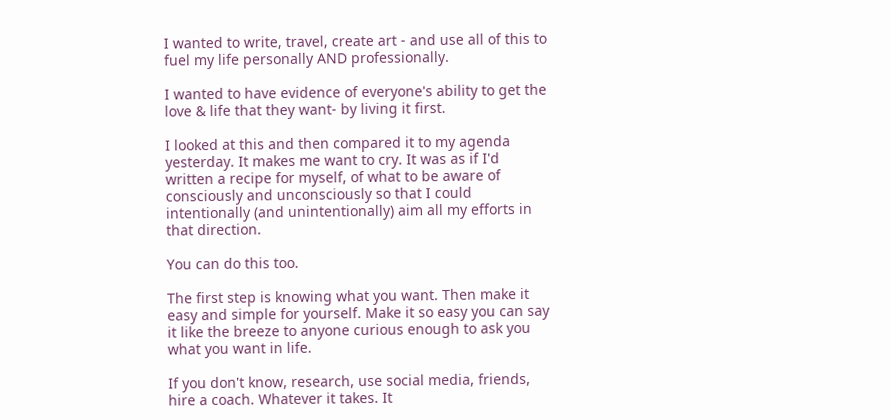I wanted to write, travel, create art - and use all of this to fuel my life personally AND professionally.

I wanted to have evidence of everyone's ability to get the love & life that they want- by living it first.

I looked at this and then compared it to my agenda yesterday. It makes me want to cry. It was as if I'd written a recipe for myself, of what to be aware of consciously and unconsciously so that I could intentionally (and unintentionally) aim all my efforts in that direction.

You can do this too.

The first step is knowing what you want. Then make it easy and simple for yourself. Make it so easy you can say it like the breeze to anyone curious enough to ask you what you want in life.

If you don't know, research, use social media, friends, hire a coach. Whatever it takes. It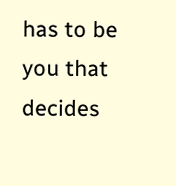has to be you that decides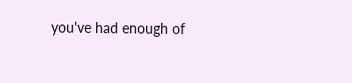you've had enough of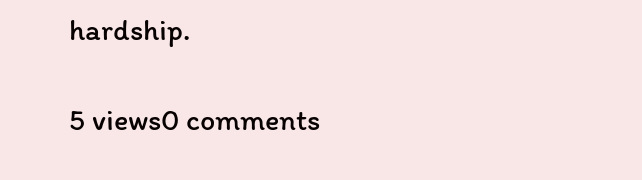hardship.

5 views0 comments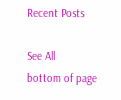Recent Posts

See All
bottom of page